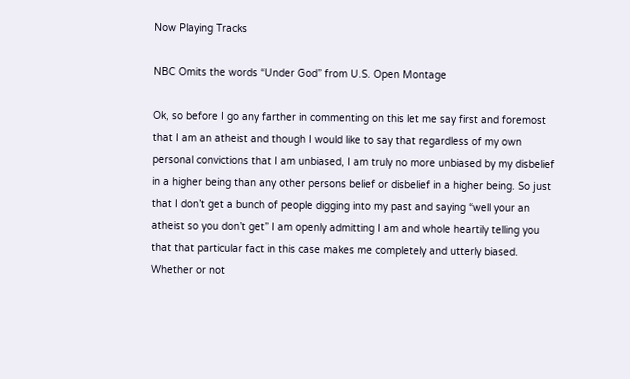Now Playing Tracks

NBC Omits the words “Under God” from U.S. Open Montage

Ok, so before I go any farther in commenting on this let me say first and foremost that I am an atheist and though I would like to say that regardless of my own personal convictions that I am unbiased, I am truly no more unbiased by my disbelief in a higher being than any other persons belief or disbelief in a higher being. So just that I don’t get a bunch of people digging into my past and saying “well your an atheist so you don’t get” I am openly admitting I am and whole heartily telling you that that particular fact in this case makes me completely and utterly biased. Whether or not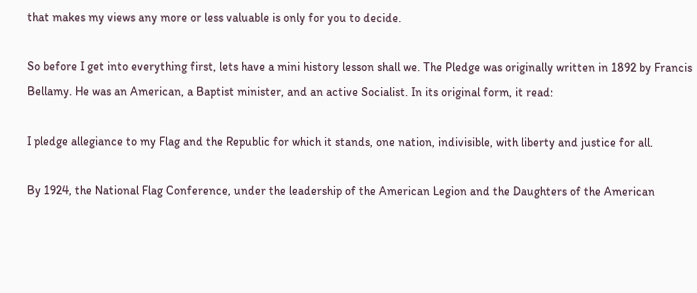that makes my views any more or less valuable is only for you to decide.

So before I get into everything first, lets have a mini history lesson shall we. The Pledge was originally written in 1892 by Francis Bellamy. He was an American, a Baptist minister, and an active Socialist. In its original form, it read:

I pledge allegiance to my Flag and the Republic for which it stands, one nation, indivisible, with liberty and justice for all.

By 1924, the National Flag Conference, under the leadership of the American Legion and the Daughters of the American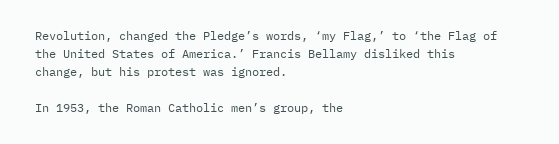Revolution, changed the Pledge’s words, ‘my Flag,’ to ‘the Flag of the United States of America.’ Francis Bellamy disliked this change, but his protest was ignored.

In 1953, the Roman Catholic men’s group, the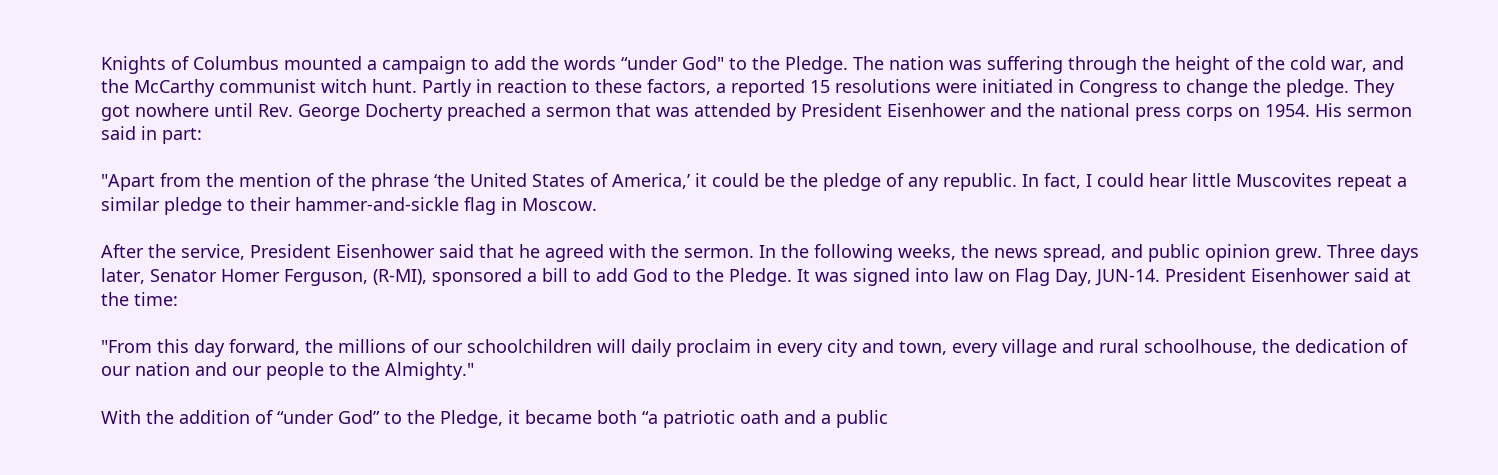Knights of Columbus mounted a campaign to add the words “under God" to the Pledge. The nation was suffering through the height of the cold war, and the McCarthy communist witch hunt. Partly in reaction to these factors, a reported 15 resolutions were initiated in Congress to change the pledge. They got nowhere until Rev. George Docherty preached a sermon that was attended by President Eisenhower and the national press corps on 1954. His sermon said in part:

"Apart from the mention of the phrase ‘the United States of America,’ it could be the pledge of any republic. In fact, I could hear little Muscovites repeat a similar pledge to their hammer-and-sickle flag in Moscow.

After the service, President Eisenhower said that he agreed with the sermon. In the following weeks, the news spread, and public opinion grew. Three days later, Senator Homer Ferguson, (R-MI), sponsored a bill to add God to the Pledge. It was signed into law on Flag Day, JUN-14. President Eisenhower said at the time:

"From this day forward, the millions of our schoolchildren will daily proclaim in every city and town, every village and rural schoolhouse, the dedication of our nation and our people to the Almighty."

With the addition of “under God” to the Pledge, it became both “a patriotic oath and a public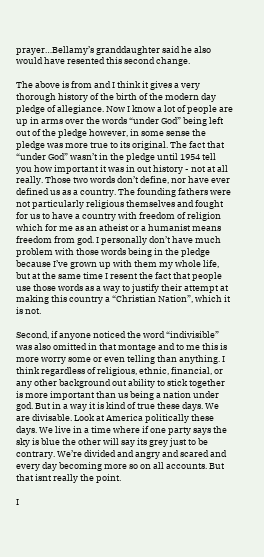prayer…Bellamy’s granddaughter said he also would have resented this second change.

The above is from and I think it gives a very thorough history of the birth of the modern day pledge of allegiance. Now I know a lot of people are up in arms over the words “under God” being left out of the pledge however, in some sense the pledge was more true to its original. The fact that “under God” wasn’t in the pledge until 1954 tell you how important it was in out history - not at all really. Those two words don’t define, nor have ever defined us as a country. The founding fathers were not particularly religious themselves and fought for us to have a country with freedom of religion which for me as an atheist or a humanist means freedom from god. I personally don’t have much problem with those words being in the pledge because I’ve grown up with them my whole life, but at the same time I resent the fact that people use those words as a way to justify their attempt at making this country a “Christian Nation”, which it is not.

Second, if anyone noticed the word “indivisible” was also omitted in that montage and to me this is more worry some or even telling than anything. I think regardless of religious, ethnic, financial, or any other background out ability to stick together is more important than us being a nation under god. But in a way it is kind of true these days. We are divisable. Look at America politically these days. We live in a time where if one party says the sky is blue the other will say its grey just to be contrary. We’re divided and angry and scared and every day becoming more so on all accounts. But that isnt really the point.

I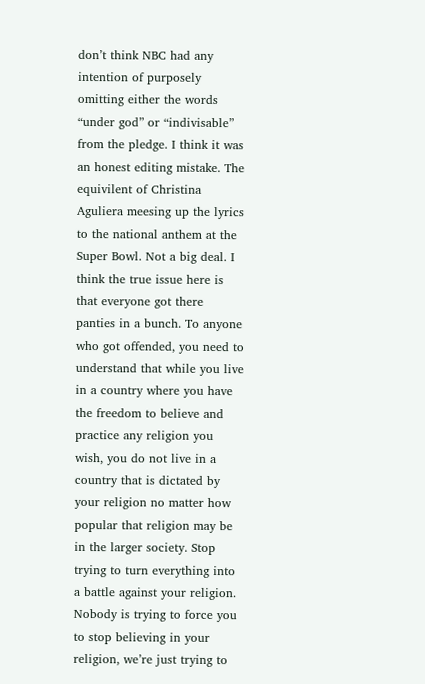don’t think NBC had any intention of purposely omitting either the words “under god” or “indivisable” from the pledge. I think it was an honest editing mistake. The equivilent of Christina Aguliera meesing up the lyrics to the national anthem at the Super Bowl. Not a big deal. I think the true issue here is that everyone got there panties in a bunch. To anyone who got offended, you need to understand that while you live in a country where you have the freedom to believe and practice any religion you wish, you do not live in a country that is dictated by your religion no matter how popular that religion may be in the larger society. Stop trying to turn everything into a battle against your religion. Nobody is trying to force you to stop believing in your religion, we’re just trying to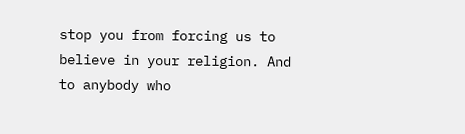stop you from forcing us to believe in your religion. And to anybody who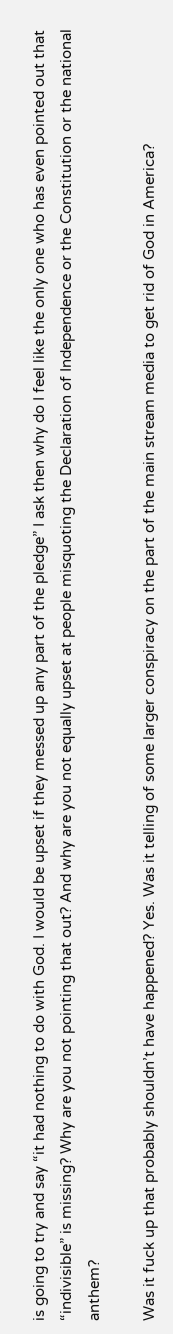is going to try and say “it had nothing to do with God. I would be upset if they messed up any part of the pledge” I ask then why do I feel like the only one who has even pointed out that “indivisible” is missing? Why are you not pointing that out? And why are you not equally upset at people misquoting the Declaration of Independence or the Constitution or the national anthem?

Was it fuck up that probably shouldn’t have happened? Yes. Was it telling of some larger conspiracy on the part of the main stream media to get rid of God in America?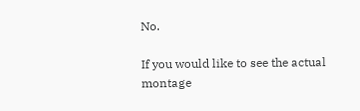No.

If you would like to see the actual montage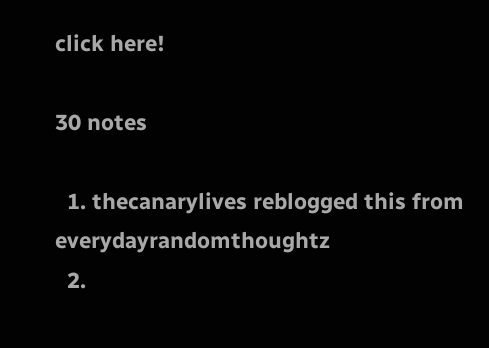click here!

30 notes

  1. thecanarylives reblogged this from everydayrandomthoughtz
  2.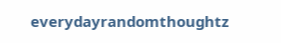everydayrandomthoughtz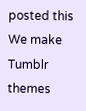posted this
We make Tumblr themes